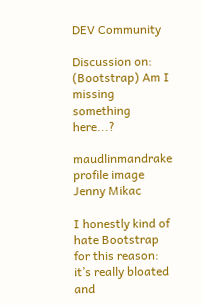DEV Community

Discussion on: (Bootstrap) Am I missing something here...?

maudlinmandrake profile image
Jenny Mikac

I honestly kind of hate Bootstrap for this reason: it’s really bloated and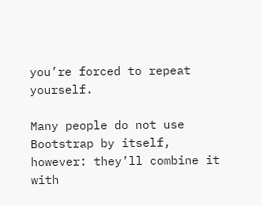you’re forced to repeat yourself.

Many people do not use Bootstrap by itself, however: they’ll combine it with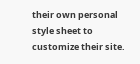their own personal style sheet to customize their site.